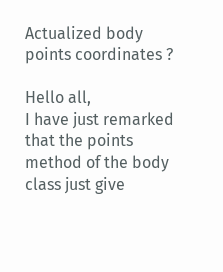Actualized body points coordinates ?

Hello all,
I have just remarked that the points method of the body class just give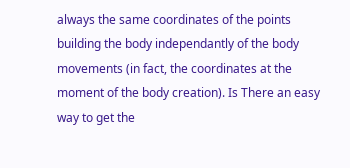always the same coordinates of the points building the body independantly of the body movements (in fact, the coordinates at the moment of the body creation). Is There an easy way to get the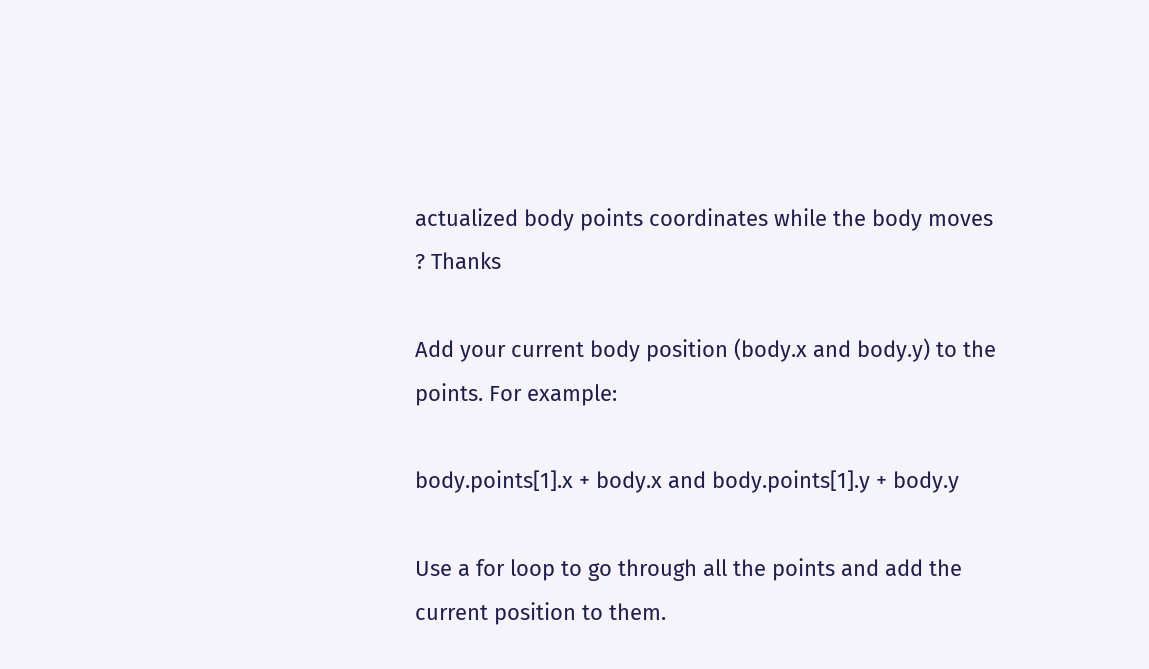actualized body points coordinates while the body moves ? Thanks

Add your current body position (body.x and body.y) to the points. For example:

body.points[1].x + body.x and body.points[1].y + body.y

Use a for loop to go through all the points and add the current position to them.